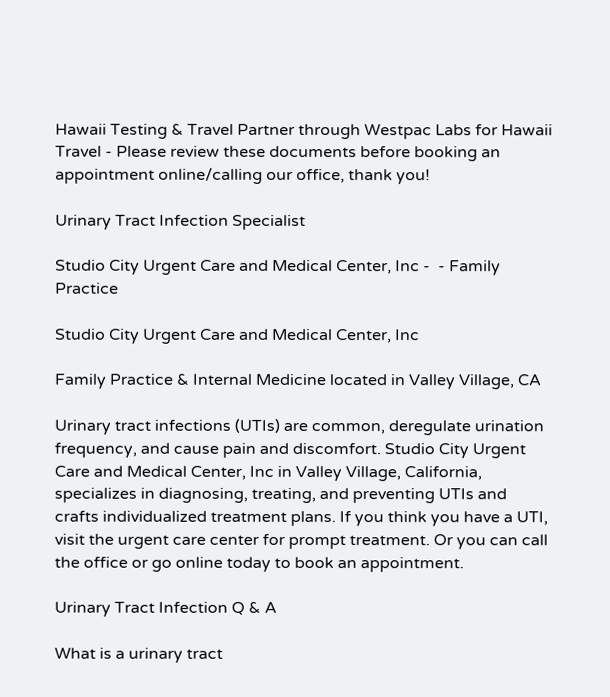Hawaii Testing & Travel Partner through Westpac Labs for Hawaii Travel - Please review these documents before booking an appointment online/calling our office, thank you!

Urinary Tract Infection Specialist

Studio City Urgent Care and Medical Center, Inc -  - Family Practice

Studio City Urgent Care and Medical Center, Inc

Family Practice & Internal Medicine located in Valley Village, CA

Urinary tract infections (UTIs) are common, deregulate urination frequency, and cause pain and discomfort. Studio City Urgent Care and Medical Center, Inc in Valley Village, California, specializes in diagnosing, treating, and preventing UTIs and crafts individualized treatment plans. If you think you have a UTI, visit the urgent care center for prompt treatment. Or you can call the office or go online today to book an appointment.

Urinary Tract Infection Q & A

What is a urinary tract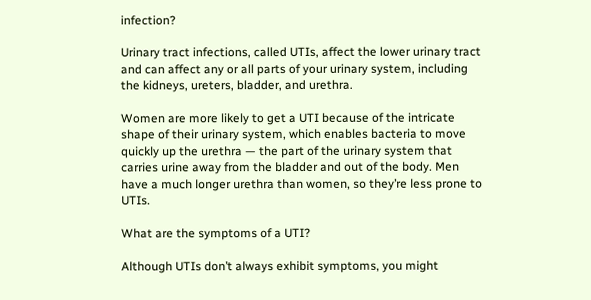infection?

Urinary tract infections, called UTIs, affect the lower urinary tract and can affect any or all parts of your urinary system, including the kidneys, ureters, bladder, and urethra.

Women are more likely to get a UTI because of the intricate shape of their urinary system, which enables bacteria to move quickly up the urethra — the part of the urinary system that carries urine away from the bladder and out of the body. Men have a much longer urethra than women, so they’re less prone to UTIs.

What are the symptoms of a UTI?

Although UTIs don’t always exhibit symptoms, you might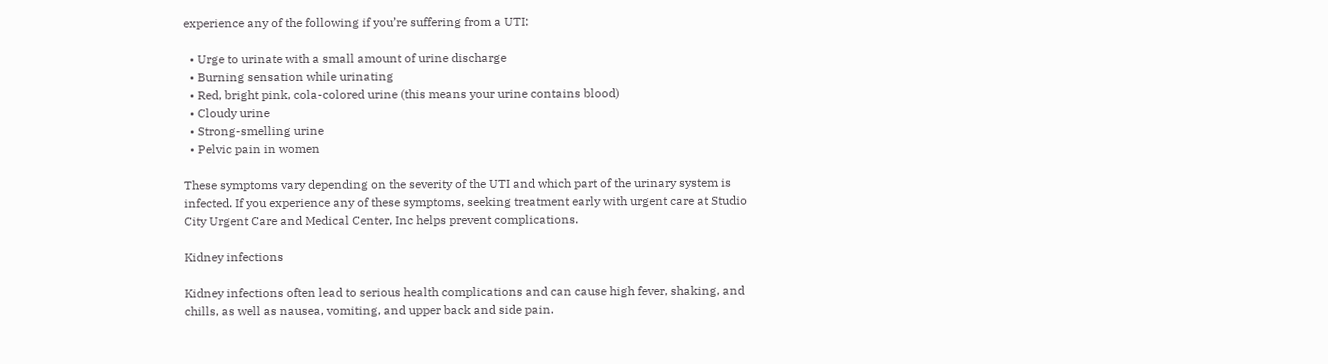experience any of the following if you’re suffering from a UTI:

  • Urge to urinate with a small amount of urine discharge
  • Burning sensation while urinating
  • Red, bright pink, cola-colored urine (this means your urine contains blood)
  • Cloudy urine
  • Strong-smelling urine
  • Pelvic pain in women

These symptoms vary depending on the severity of the UTI and which part of the urinary system is infected. If you experience any of these symptoms, seeking treatment early with urgent care at Studio City Urgent Care and Medical Center, Inc helps prevent complications.

Kidney infections

Kidney infections often lead to serious health complications and can cause high fever, shaking, and chills, as well as nausea, vomiting, and upper back and side pain.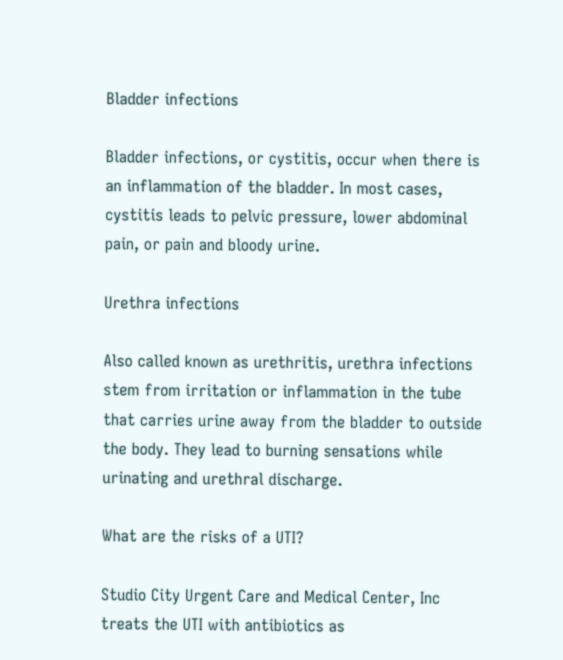Bladder infections

Bladder infections, or cystitis, occur when there is an inflammation of the bladder. In most cases, cystitis leads to pelvic pressure, lower abdominal pain, or pain and bloody urine.

Urethra infections

Also called known as urethritis, urethra infections stem from irritation or inflammation in the tube that carries urine away from the bladder to outside the body. They lead to burning sensations while urinating and urethral discharge.

What are the risks of a UTI?

Studio City Urgent Care and Medical Center, Inc treats the UTI with antibiotics as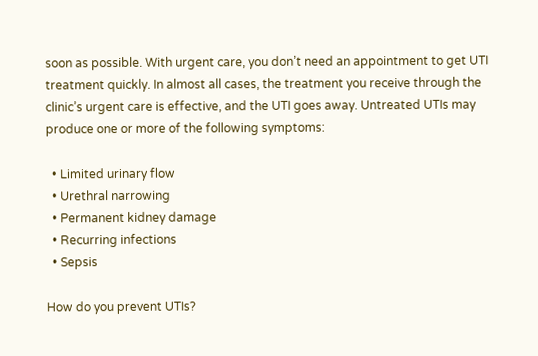soon as possible. With urgent care, you don’t need an appointment to get UTI treatment quickly. In almost all cases, the treatment you receive through the clinic’s urgent care is effective, and the UTI goes away. Untreated UTIs may produce one or more of the following symptoms:

  • Limited urinary flow
  • Urethral narrowing
  • Permanent kidney damage
  • Recurring infections
  • Sepsis

How do you prevent UTIs?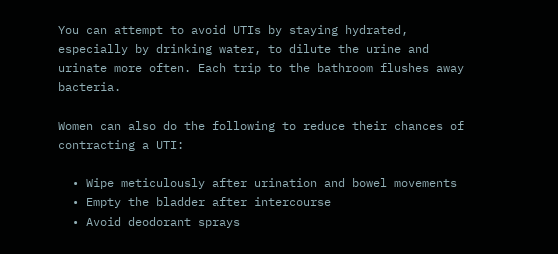You can attempt to avoid UTIs by staying hydrated, especially by drinking water, to dilute the urine and urinate more often. Each trip to the bathroom flushes away bacteria.

Women can also do the following to reduce their chances of contracting a UTI:

  • Wipe meticulously after urination and bowel movements
  • Empty the bladder after intercourse
  • Avoid deodorant sprays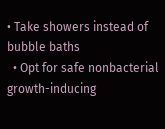• Take showers instead of bubble baths
  • Opt for safe nonbacterial growth-inducing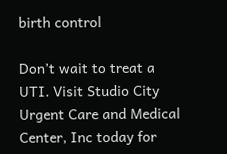birth control

Don’t wait to treat a UTI. Visit Studio City Urgent Care and Medical Center, Inc today for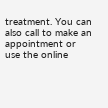treatment. You can also call to make an appointment or use the online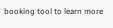booking tool to learn more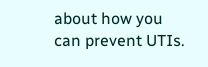about how you can prevent UTIs.